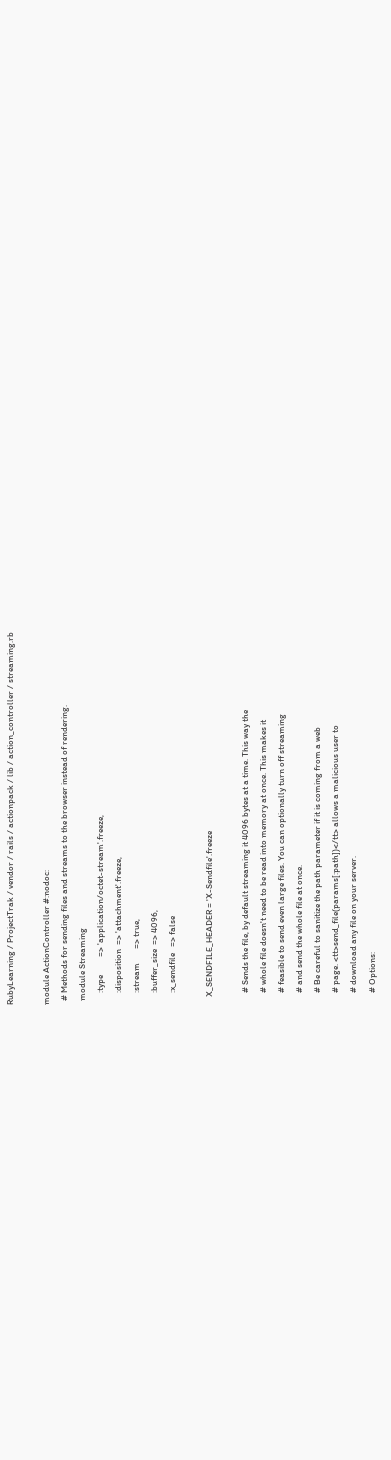RubyLearning / ProjectTrak / vendor / rails / actionpack / lib / action_controller / streaming.rb

module ActionController #:nodoc:
  # Methods for sending files and streams to the browser instead of rendering.
  module Streaming
      :type         => 'application/octet-stream'.freeze,
      :disposition  => 'attachment'.freeze,
      :stream       => true,
      :buffer_size  => 4096,
      :x_sendfile   => false

    X_SENDFILE_HEADER = 'X-Sendfile'.freeze

      # Sends the file, by default streaming it 4096 bytes at a time. This way the
      # whole file doesn't need to be read into memory at once. This makes it
      # feasible to send even large files. You can optionally turn off streaming
      # and send the whole file at once.
      # Be careful to sanitize the path parameter if it is coming from a web
      # page. <tt>send_file(params[:path])</tt> allows a malicious user to
      # download any file on your server.
      # Options: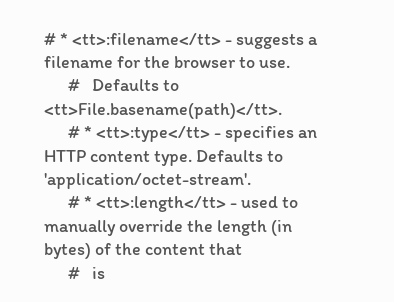# * <tt>:filename</tt> - suggests a filename for the browser to use.
      #   Defaults to <tt>File.basename(path)</tt>.
      # * <tt>:type</tt> - specifies an HTTP content type. Defaults to 'application/octet-stream'.
      # * <tt>:length</tt> - used to manually override the length (in bytes) of the content that
      #   is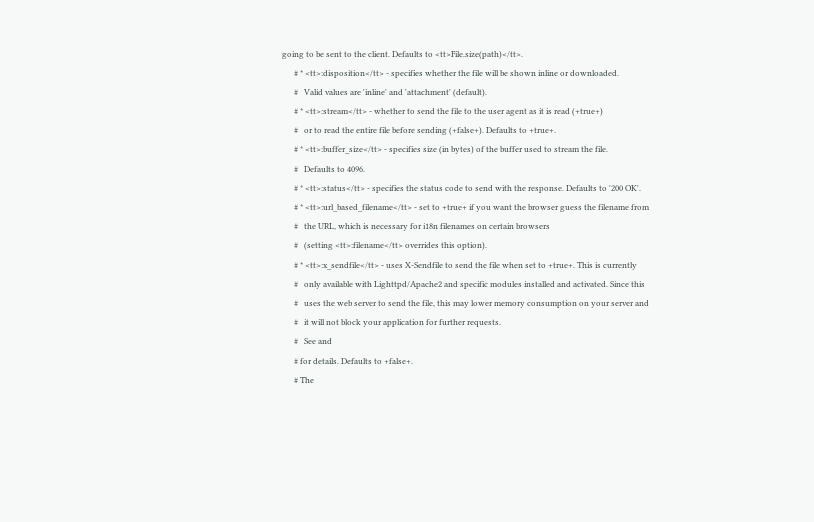going to be sent to the client. Defaults to <tt>File.size(path)</tt>.
      # * <tt>:disposition</tt> - specifies whether the file will be shown inline or downloaded.
      #   Valid values are 'inline' and 'attachment' (default).
      # * <tt>:stream</tt> - whether to send the file to the user agent as it is read (+true+)
      #   or to read the entire file before sending (+false+). Defaults to +true+.
      # * <tt>:buffer_size</tt> - specifies size (in bytes) of the buffer used to stream the file.
      #   Defaults to 4096.
      # * <tt>:status</tt> - specifies the status code to send with the response. Defaults to '200 OK'.
      # * <tt>:url_based_filename</tt> - set to +true+ if you want the browser guess the filename from
      #   the URL, which is necessary for i18n filenames on certain browsers
      #   (setting <tt>:filename</tt> overrides this option).
      # * <tt>:x_sendfile</tt> - uses X-Sendfile to send the file when set to +true+. This is currently
      #   only available with Lighttpd/Apache2 and specific modules installed and activated. Since this
      #   uses the web server to send the file, this may lower memory consumption on your server and
      #   it will not block your application for further requests.
      #   See and
      # for details. Defaults to +false+.
      # The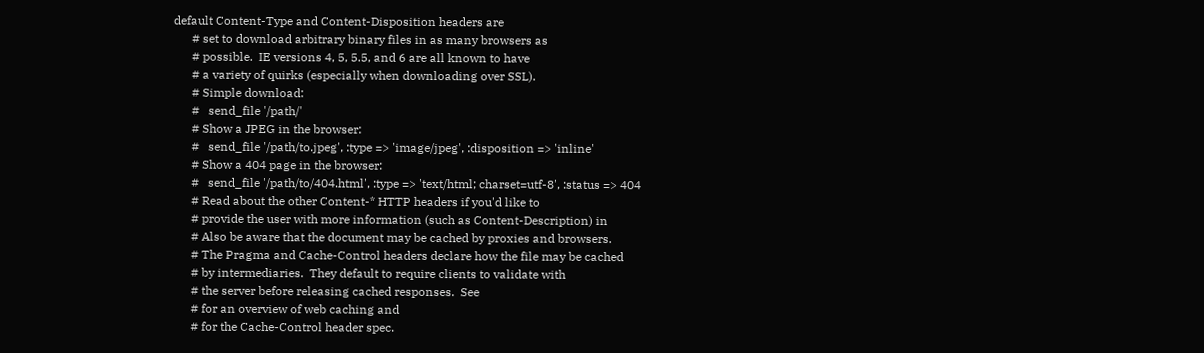default Content-Type and Content-Disposition headers are
      # set to download arbitrary binary files in as many browsers as
      # possible.  IE versions 4, 5, 5.5, and 6 are all known to have
      # a variety of quirks (especially when downloading over SSL).
      # Simple download:
      #   send_file '/path/'
      # Show a JPEG in the browser:
      #   send_file '/path/to.jpeg', :type => 'image/jpeg', :disposition => 'inline'
      # Show a 404 page in the browser:
      #   send_file '/path/to/404.html', :type => 'text/html; charset=utf-8', :status => 404
      # Read about the other Content-* HTTP headers if you'd like to
      # provide the user with more information (such as Content-Description) in
      # Also be aware that the document may be cached by proxies and browsers.
      # The Pragma and Cache-Control headers declare how the file may be cached
      # by intermediaries.  They default to require clients to validate with
      # the server before releasing cached responses.  See
      # for an overview of web caching and
      # for the Cache-Control header spec.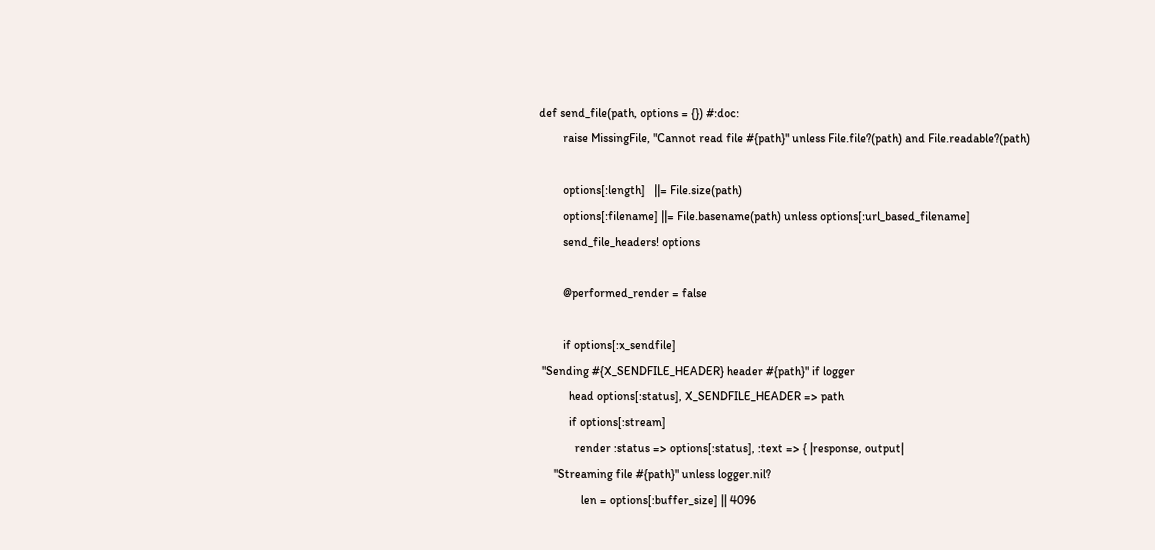def send_file(path, options = {}) #:doc:
        raise MissingFile, "Cannot read file #{path}" unless File.file?(path) and File.readable?(path)

        options[:length]   ||= File.size(path)
        options[:filename] ||= File.basename(path) unless options[:url_based_filename]
        send_file_headers! options

        @performed_render = false

        if options[:x_sendfile]
 "Sending #{X_SENDFILE_HEADER} header #{path}" if logger
          head options[:status], X_SENDFILE_HEADER => path
          if options[:stream]
            render :status => options[:status], :text => { |response, output|
     "Streaming file #{path}" unless logger.nil?
              len = options[:buffer_size] || 4096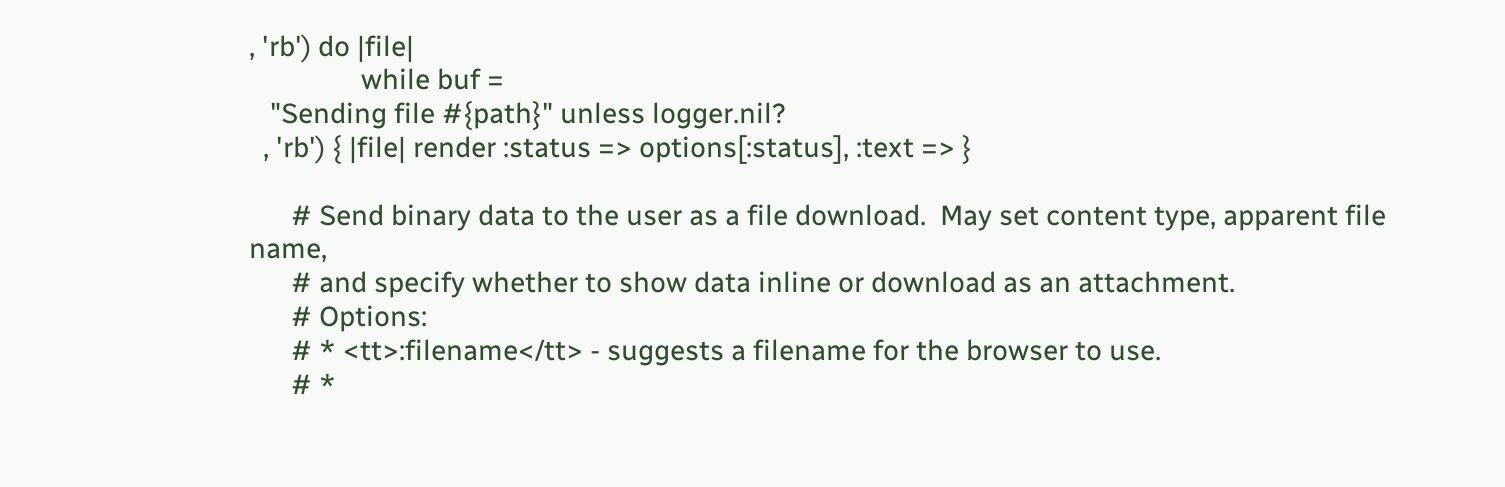, 'rb') do |file|
                while buf =
   "Sending file #{path}" unless logger.nil?
  , 'rb') { |file| render :status => options[:status], :text => }

      # Send binary data to the user as a file download.  May set content type, apparent file name,
      # and specify whether to show data inline or download as an attachment.
      # Options:
      # * <tt>:filename</tt> - suggests a filename for the browser to use.
      # *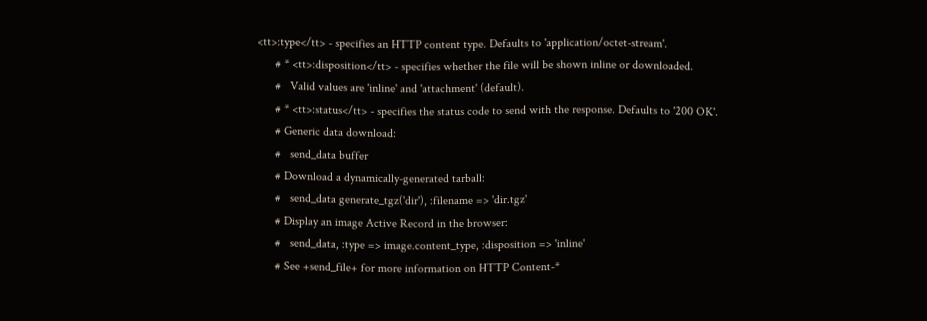<tt>:type</tt> - specifies an HTTP content type. Defaults to 'application/octet-stream'.
      # * <tt>:disposition</tt> - specifies whether the file will be shown inline or downloaded.
      #   Valid values are 'inline' and 'attachment' (default).
      # * <tt>:status</tt> - specifies the status code to send with the response. Defaults to '200 OK'.
      # Generic data download:
      #   send_data buffer
      # Download a dynamically-generated tarball:
      #   send_data generate_tgz('dir'), :filename => 'dir.tgz'
      # Display an image Active Record in the browser:
      #   send_data, :type => image.content_type, :disposition => 'inline'
      # See +send_file+ for more information on HTTP Content-*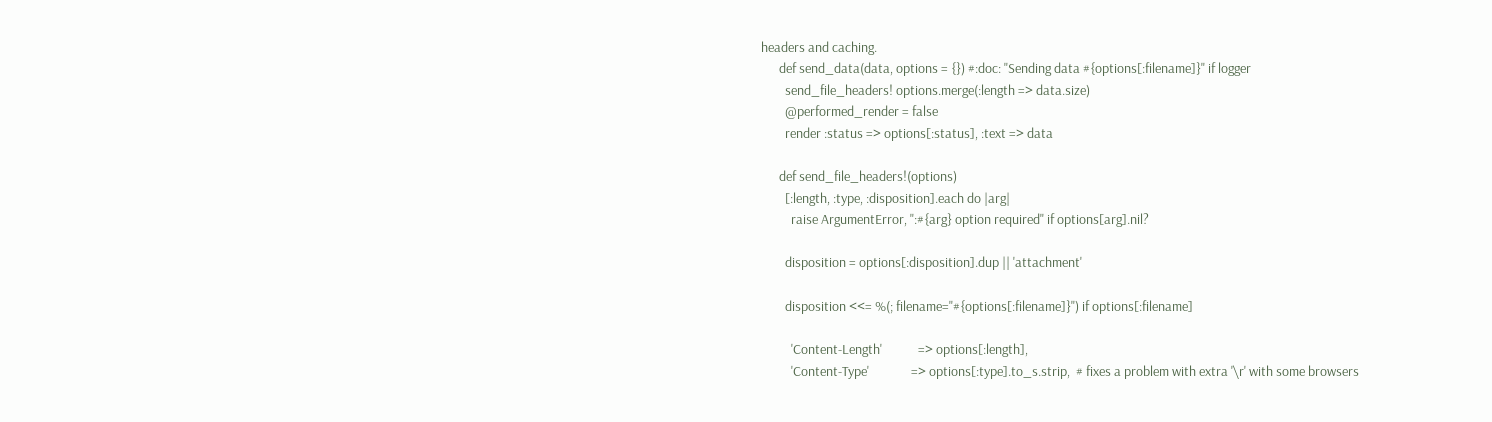headers and caching.
      def send_data(data, options = {}) #:doc: "Sending data #{options[:filename]}" if logger
        send_file_headers! options.merge(:length => data.size)
        @performed_render = false
        render :status => options[:status], :text => data

      def send_file_headers!(options)
        [:length, :type, :disposition].each do |arg|
          raise ArgumentError, ":#{arg} option required" if options[arg].nil?

        disposition = options[:disposition].dup || 'attachment'

        disposition <<= %(; filename="#{options[:filename]}") if options[:filename]

          'Content-Length'            => options[:length],
          'Content-Type'              => options[:type].to_s.strip,  # fixes a problem with extra '\r' with some browsers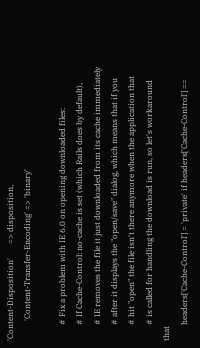'Content-Disposition'       => disposition,
          'Content-Transfer-Encoding' => 'binary'

        # Fix a problem with IE 6.0 on opening downloaded files:
        # If Cache-Control: no-cache is set (which Rails does by default),
        # IE removes the file it just downloaded from its cache immediately
        # after it displays the "open/save" dialog, which means that if you
        # hit "open" the file isn't there anymore when the application that
        # is called for handling the download is run, so let's workaround that
        headers['Cache-Control'] = 'private' if headers['Cache-Control'] ==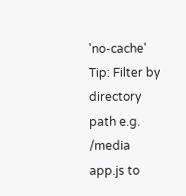'no-cache'
Tip: Filter by directory path e.g. /media app.js to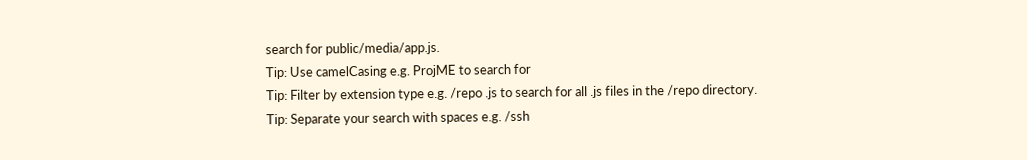search for public/media/app.js.
Tip: Use camelCasing e.g. ProjME to search for
Tip: Filter by extension type e.g. /repo .js to search for all .js files in the /repo directory.
Tip: Separate your search with spaces e.g. /ssh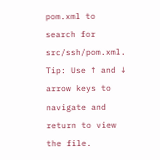pom.xml to search for src/ssh/pom.xml.
Tip: Use ↑ and ↓ arrow keys to navigate and return to view the file.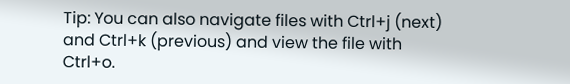Tip: You can also navigate files with Ctrl+j (next) and Ctrl+k (previous) and view the file with Ctrl+o.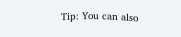Tip: You can also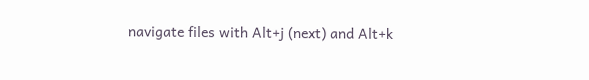navigate files with Alt+j (next) and Alt+k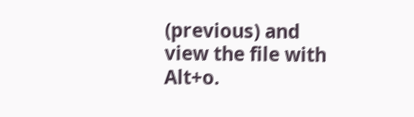(previous) and view the file with Alt+o.